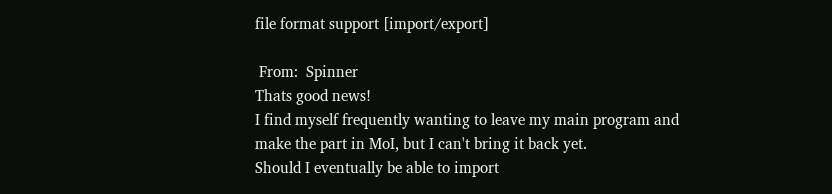file format support [import/export]

 From:  Spinner
Thats good news!
I find myself frequently wanting to leave my main program and make the part in MoI, but I can't bring it back yet.
Should I eventually be able to import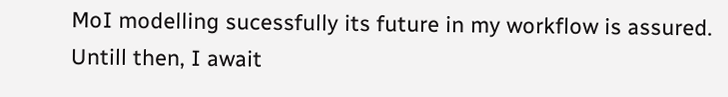MoI modelling sucessfully its future in my workflow is assured.
Untill then, I await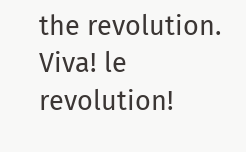the revolution.
Viva! le revolution!